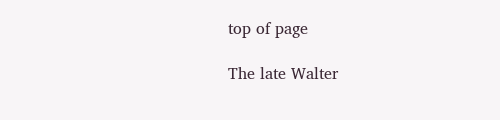top of page

The late Walter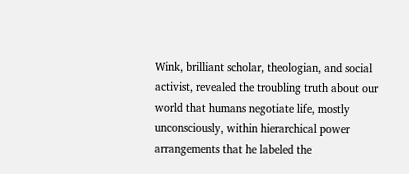Wink, brilliant scholar, theologian, and social activist, revealed the troubling truth about our world that humans negotiate life, mostly unconsciously, within hierarchical power arrangements that he labeled the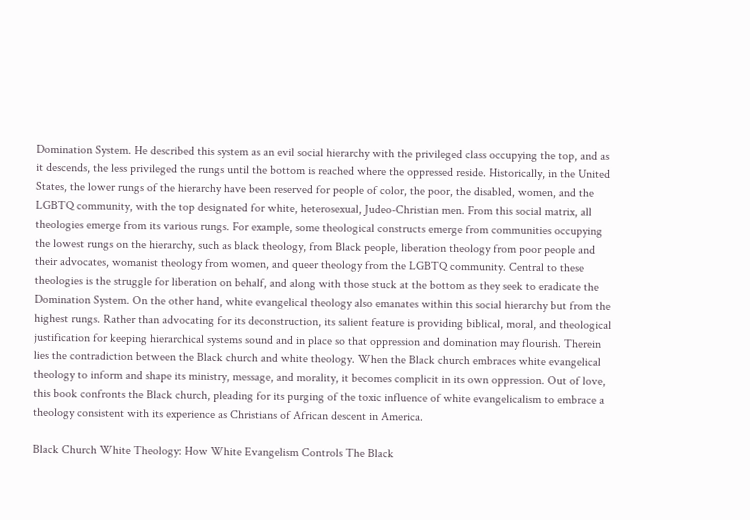Domination System. He described this system as an evil social hierarchy with the privileged class occupying the top, and as it descends, the less privileged the rungs until the bottom is reached where the oppressed reside. Historically, in the United States, the lower rungs of the hierarchy have been reserved for people of color, the poor, the disabled, women, and the LGBTQ community, with the top designated for white, heterosexual, Judeo-Christian men. From this social matrix, all theologies emerge from its various rungs. For example, some theological constructs emerge from communities occupying the lowest rungs on the hierarchy, such as black theology, from Black people, liberation theology from poor people and their advocates, womanist theology from women, and queer theology from the LGBTQ community. Central to these theologies is the struggle for liberation on behalf, and along with those stuck at the bottom as they seek to eradicate the Domination System. On the other hand, white evangelical theology also emanates within this social hierarchy but from the highest rungs. Rather than advocating for its deconstruction, its salient feature is providing biblical, moral, and theological justification for keeping hierarchical systems sound and in place so that oppression and domination may flourish. Therein lies the contradiction between the Black church and white theology. When the Black church embraces white evangelical theology to inform and shape its ministry, message, and morality, it becomes complicit in its own oppression. Out of love, this book confronts the Black church, pleading for its purging of the toxic influence of white evangelicalism to embrace a theology consistent with its experience as Christians of African descent in America.

Black Church White Theology: How White Evangelism Controls The Black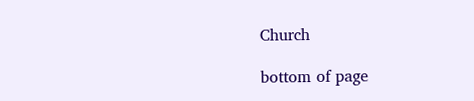Church

bottom of page